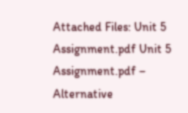Attached Files: Unit 5 Assignment.pdf Unit 5 Assignment.pdf – Alternative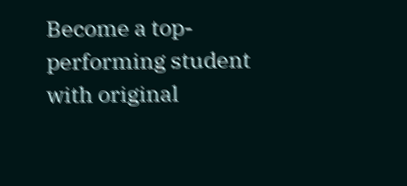Become a top-performing student with original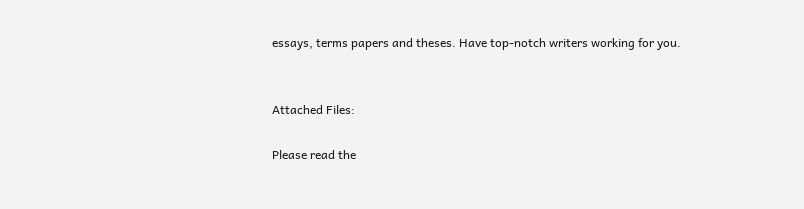essays, terms papers and theses. Have top-notch writers working for you.


Attached Files:

Please read the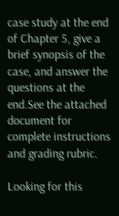case study at the end of Chapter 5, give a brief synopsis of the case, and answer the questions at the end.See the attached document for complete instructions and grading rubric.

Looking for this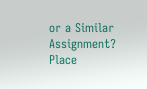or a Similar Assignment? Place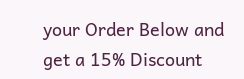your Order Below and get a 15% Discount